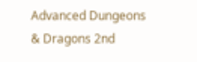Advanced Dungeons & Dragons 2nd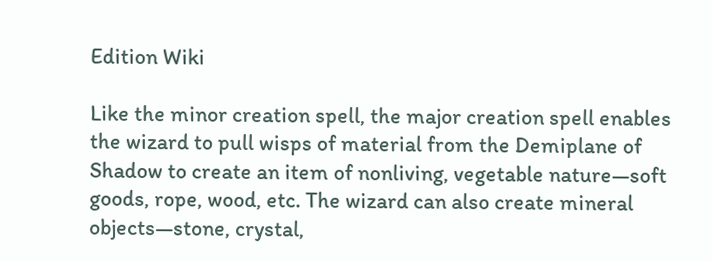Edition Wiki

Like the minor creation spell, the major creation spell enables the wizard to pull wisps of material from the Demiplane of Shadow to create an item of nonliving, vegetable nature—soft goods, rope, wood, etc. The wizard can also create mineral objects—stone, crystal,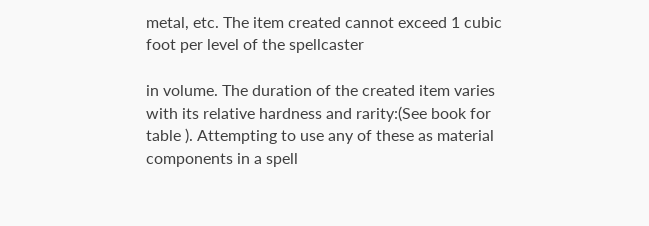metal, etc. The item created cannot exceed 1 cubic foot per level of the spellcaster

in volume. The duration of the created item varies with its relative hardness and rarity:(See book for table ). Attempting to use any of these as material components in a spell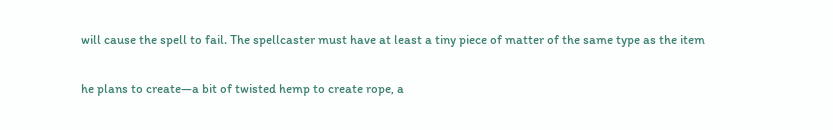will cause the spell to fail. The spellcaster must have at least a tiny piece of matter of the same type as the item

he plans to create—a bit of twisted hemp to create rope, a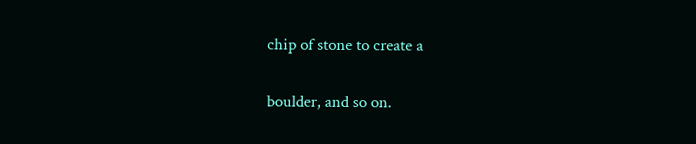chip of stone to create a

boulder, and so on.